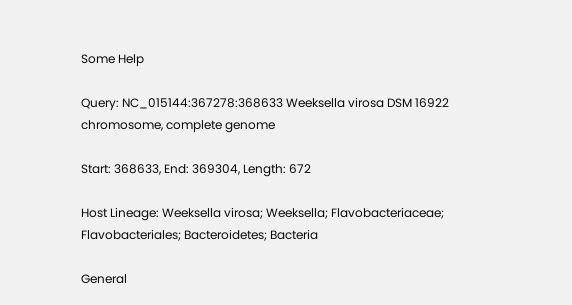Some Help

Query: NC_015144:367278:368633 Weeksella virosa DSM 16922 chromosome, complete genome

Start: 368633, End: 369304, Length: 672

Host Lineage: Weeksella virosa; Weeksella; Flavobacteriaceae; Flavobacteriales; Bacteroidetes; Bacteria

General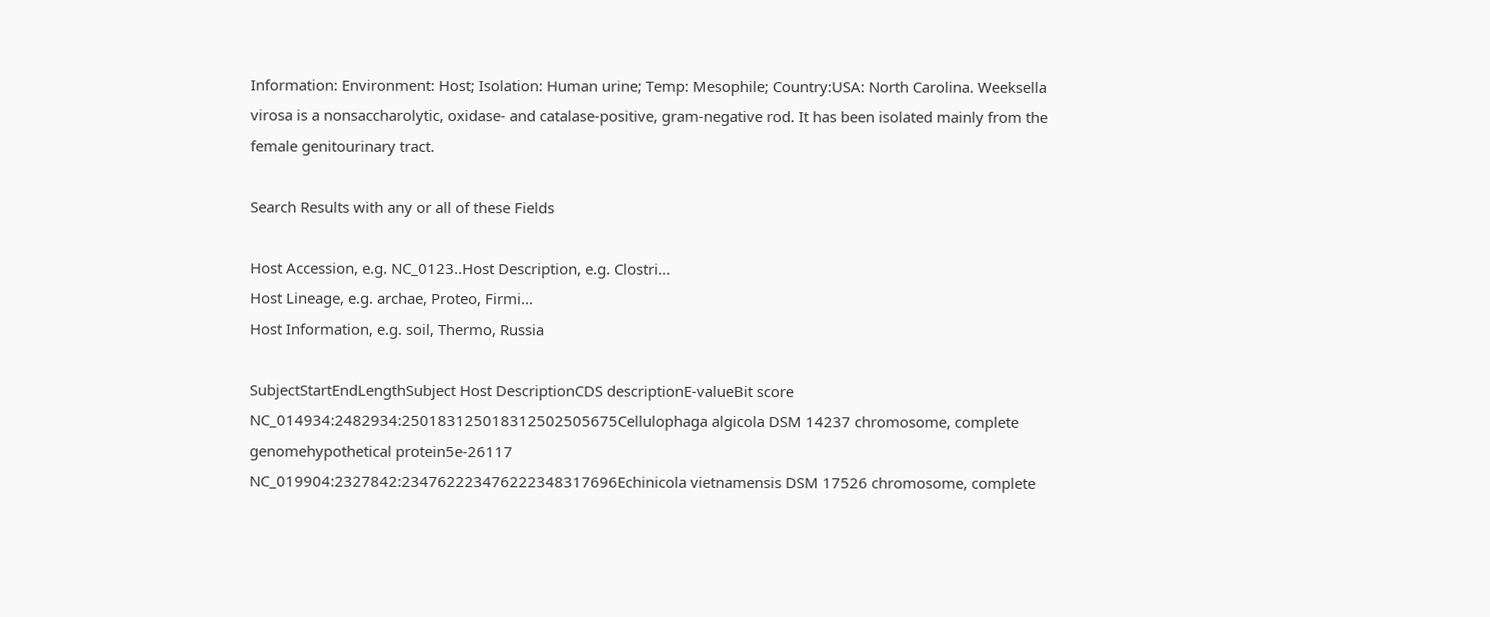Information: Environment: Host; Isolation: Human urine; Temp: Mesophile; Country:USA: North Carolina. Weeksella virosa is a nonsaccharolytic, oxidase- and catalase-positive, gram-negative rod. It has been isolated mainly from the female genitourinary tract.

Search Results with any or all of these Fields

Host Accession, e.g. NC_0123..Host Description, e.g. Clostri...
Host Lineage, e.g. archae, Proteo, Firmi...
Host Information, e.g. soil, Thermo, Russia

SubjectStartEndLengthSubject Host DescriptionCDS descriptionE-valueBit score
NC_014934:2482934:250183125018312502505675Cellulophaga algicola DSM 14237 chromosome, complete genomehypothetical protein5e-26117
NC_019904:2327842:234762223476222348317696Echinicola vietnamensis DSM 17526 chromosome, complete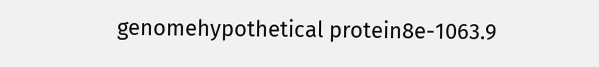genomehypothetical protein8e-1063.9